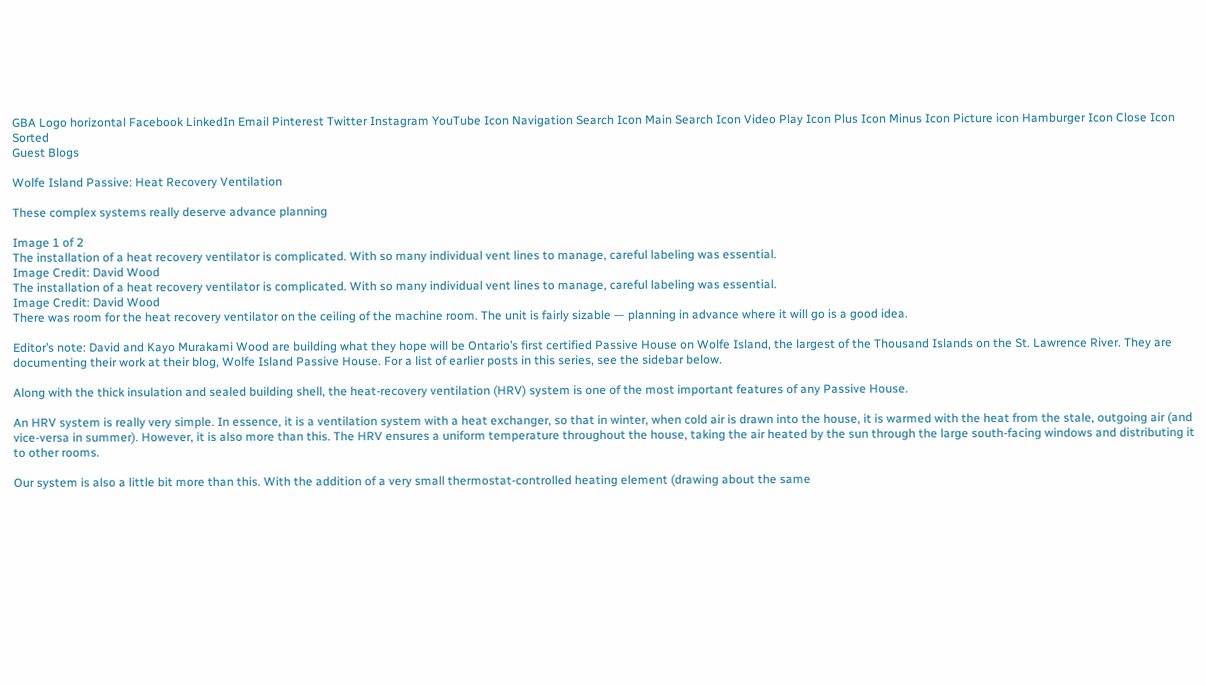GBA Logo horizontal Facebook LinkedIn Email Pinterest Twitter Instagram YouTube Icon Navigation Search Icon Main Search Icon Video Play Icon Plus Icon Minus Icon Picture icon Hamburger Icon Close Icon Sorted
Guest Blogs

Wolfe Island Passive: Heat Recovery Ventilation

These complex systems really deserve advance planning

Image 1 of 2
The installation of a heat recovery ventilator is complicated. With so many individual vent lines to manage, careful labeling was essential.
Image Credit: David Wood
The installation of a heat recovery ventilator is complicated. With so many individual vent lines to manage, careful labeling was essential.
Image Credit: David Wood
There was room for the heat recovery ventilator on the ceiling of the machine room. The unit is fairly sizable — planning in advance where it will go is a good idea.

Editor’s note: David and Kayo Murakami Wood are building what they hope will be Ontario’s first certified Passive House on Wolfe Island, the largest of the Thousand Islands on the St. Lawrence River. They are documenting their work at their blog, Wolfe Island Passive House. For a list of earlier posts in this series, see the sidebar below.

Along with the thick insulation and sealed building shell, the heat-recovery ventilation (HRV) system is one of the most important features of any Passive House.

An HRV system is really very simple. In essence, it is a ventilation system with a heat exchanger, so that in winter, when cold air is drawn into the house, it is warmed with the heat from the stale, outgoing air (and vice-versa in summer). However, it is also more than this. The HRV ensures a uniform temperature throughout the house, taking the air heated by the sun through the large south-facing windows and distributing it to other rooms.

Our system is also a little bit more than this. With the addition of a very small thermostat-controlled heating element (drawing about the same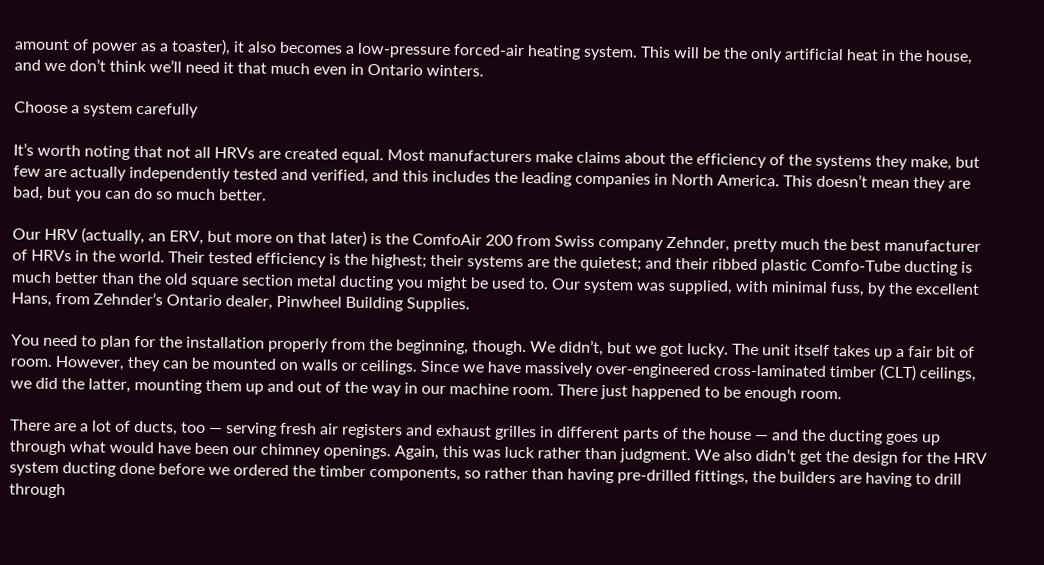amount of power as a toaster), it also becomes a low-pressure forced-air heating system. This will be the only artificial heat in the house, and we don’t think we’ll need it that much even in Ontario winters.

Choose a system carefully

It’s worth noting that not all HRVs are created equal. Most manufacturers make claims about the efficiency of the systems they make, but few are actually independently tested and verified, and this includes the leading companies in North America. This doesn’t mean they are bad, but you can do so much better.

Our HRV (actually, an ERV, but more on that later) is the ComfoAir 200 from Swiss company Zehnder, pretty much the best manufacturer of HRVs in the world. Their tested efficiency is the highest; their systems are the quietest; and their ribbed plastic Comfo-Tube ducting is much better than the old square section metal ducting you might be used to. Our system was supplied, with minimal fuss, by the excellent Hans, from Zehnder’s Ontario dealer, Pinwheel Building Supplies.

You need to plan for the installation properly from the beginning, though. We didn’t, but we got lucky. The unit itself takes up a fair bit of room. However, they can be mounted on walls or ceilings. Since we have massively over-engineered cross-laminated timber (CLT) ceilings, we did the latter, mounting them up and out of the way in our machine room. There just happened to be enough room.

There are a lot of ducts, too — serving fresh air registers and exhaust grilles in different parts of the house — and the ducting goes up through what would have been our chimney openings. Again, this was luck rather than judgment. We also didn’t get the design for the HRV system ducting done before we ordered the timber components, so rather than having pre-drilled fittings, the builders are having to drill through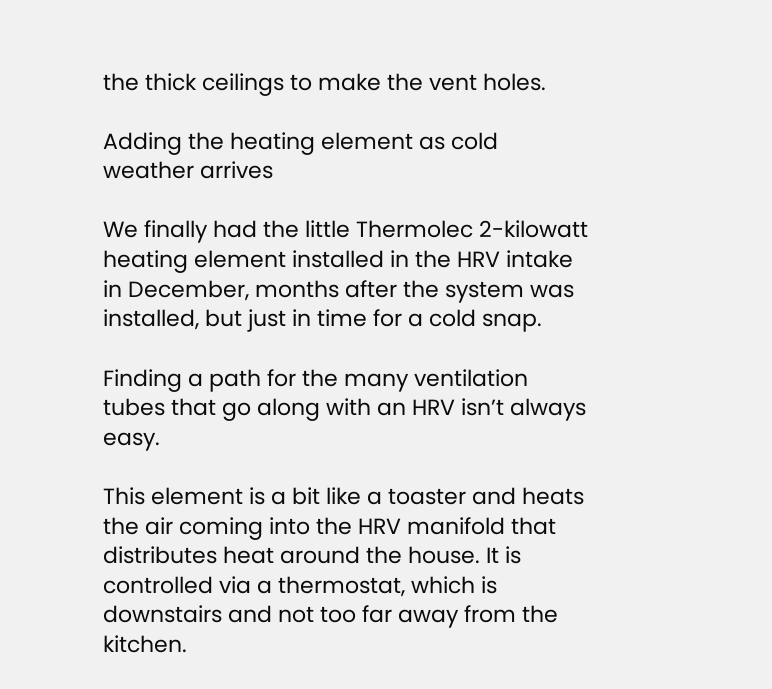the thick ceilings to make the vent holes.

Adding the heating element as cold weather arrives

We finally had the little Thermolec 2-kilowatt heating element installed in the HRV intake in December, months after the system was installed, but just in time for a cold snap.

Finding a path for the many ventilation tubes that go along with an HRV isn’t always easy.

This element is a bit like a toaster and heats the air coming into the HRV manifold that distributes heat around the house. It is controlled via a thermostat, which is downstairs and not too far away from the kitchen.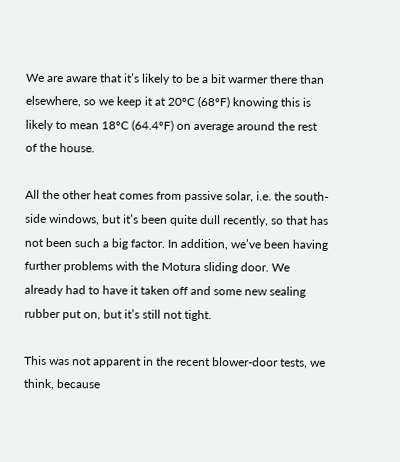We are aware that it’s likely to be a bit warmer there than elsewhere, so we keep it at 20ºC (68ºF) knowing this is likely to mean 18ºC (64.4ºF) on average around the rest of the house.

All the other heat comes from passive solar, i.e. the south-side windows, but it’s been quite dull recently, so that has not been such a big factor. In addition, we’ve been having further problems with the Motura sliding door. We already had to have it taken off and some new sealing rubber put on, but it’s still not tight.

This was not apparent in the recent blower-door tests, we think, because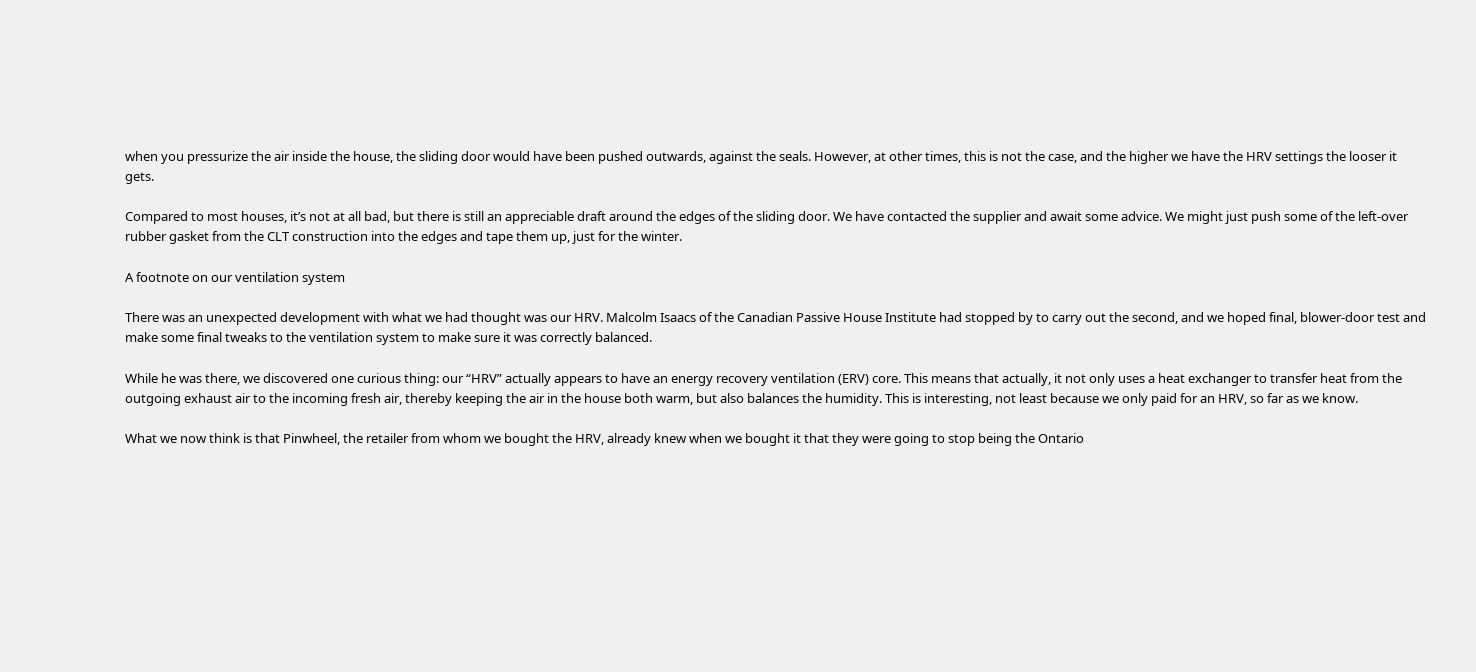when you pressurize the air inside the house, the sliding door would have been pushed outwards, against the seals. However, at other times, this is not the case, and the higher we have the HRV settings the looser it gets.

Compared to most houses, it’s not at all bad, but there is still an appreciable draft around the edges of the sliding door. We have contacted the supplier and await some advice. We might just push some of the left-over rubber gasket from the CLT construction into the edges and tape them up, just for the winter.

A footnote on our ventilation system

There was an unexpected development with what we had thought was our HRV. Malcolm Isaacs of the Canadian Passive House Institute had stopped by to carry out the second, and we hoped final, blower-door test and make some final tweaks to the ventilation system to make sure it was correctly balanced.

While he was there, we discovered one curious thing: our “HRV” actually appears to have an energy recovery ventilation (ERV) core. This means that actually, it not only uses a heat exchanger to transfer heat from the outgoing exhaust air to the incoming fresh air, thereby keeping the air in the house both warm, but also balances the humidity. This is interesting, not least because we only paid for an HRV, so far as we know.

What we now think is that Pinwheel, the retailer from whom we bought the HRV, already knew when we bought it that they were going to stop being the Ontario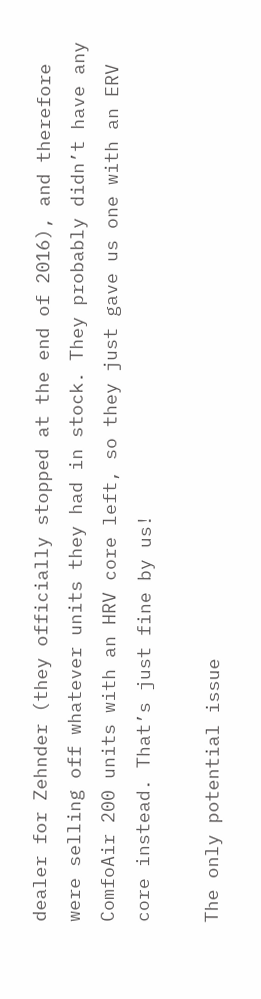dealer for Zehnder (they officially stopped at the end of 2016), and therefore were selling off whatever units they had in stock. They probably didn’t have any ComfoAir 200 units with an HRV core left, so they just gave us one with an ERV core instead. That’s just fine by us!

The only potential issue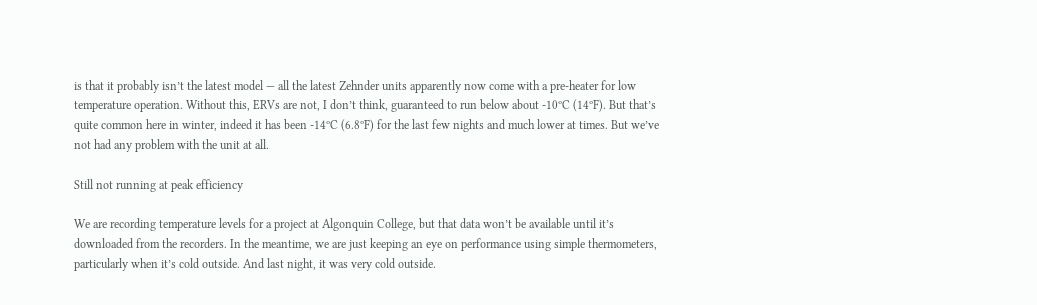is that it probably isn’t the latest model — all the latest Zehnder units apparently now come with a pre-heater for low temperature operation. Without this, ERVs are not, I don’t think, guaranteed to run below about -10ºC (14ºF). But that’s quite common here in winter, indeed it has been -14ºC (6.8ºF) for the last few nights and much lower at times. But we’ve not had any problem with the unit at all.

Still not running at peak efficiency

We are recording temperature levels for a project at Algonquin College, but that data won’t be available until it’s downloaded from the recorders. In the meantime, we are just keeping an eye on performance using simple thermometers, particularly when it’s cold outside. And last night, it was very cold outside.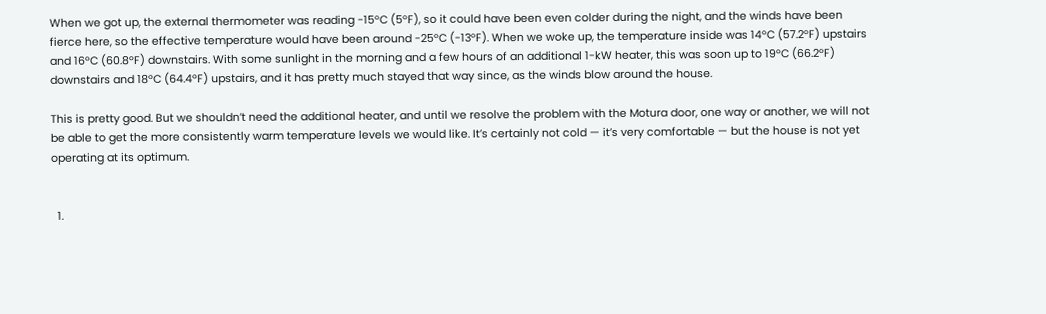When we got up, the external thermometer was reading -15ºC (5ºF), so it could have been even colder during the night, and the winds have been fierce here, so the effective temperature would have been around -25ºC (-13ºF). When we woke up, the temperature inside was 14ºC (57.2ºF) upstairs and 16ºC (60.8ºF) downstairs. With some sunlight in the morning and a few hours of an additional 1-kW heater, this was soon up to 19ºC (66.2ºF) downstairs and 18ºC (64.4ºF) upstairs, and it has pretty much stayed that way since, as the winds blow around the house.

This is pretty good. But we shouldn’t need the additional heater, and until we resolve the problem with the Motura door, one way or another, we will not be able to get the more consistently warm temperature levels we would like. It’s certainly not cold — it’s very comfortable — but the house is not yet operating at its optimum.


  1.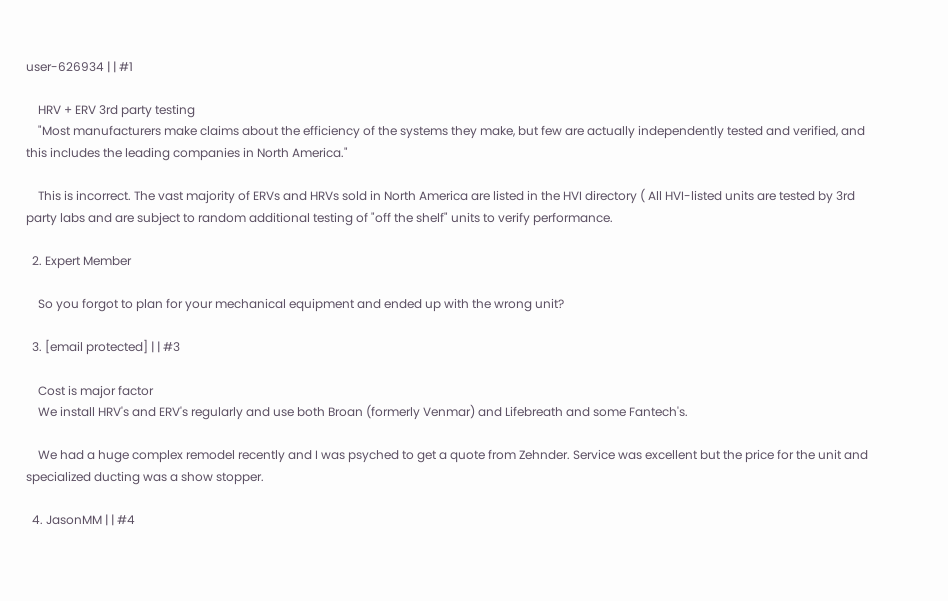user-626934 | | #1

    HRV + ERV 3rd party testing
    "Most manufacturers make claims about the efficiency of the systems they make, but few are actually independently tested and verified, and this includes the leading companies in North America."

    This is incorrect. The vast majority of ERVs and HRVs sold in North America are listed in the HVI directory ( All HVI-listed units are tested by 3rd party labs and are subject to random additional testing of "off the shelf" units to verify performance.

  2. Expert Member

    So you forgot to plan for your mechanical equipment and ended up with the wrong unit?

  3. [email protected] | | #3

    Cost is major factor
    We install HRV's and ERV's regularly and use both Broan (formerly Venmar) and Lifebreath and some Fantech's.

    We had a huge complex remodel recently and I was psyched to get a quote from Zehnder. Service was excellent but the price for the unit and specialized ducting was a show stopper.

  4. JasonMM | | #4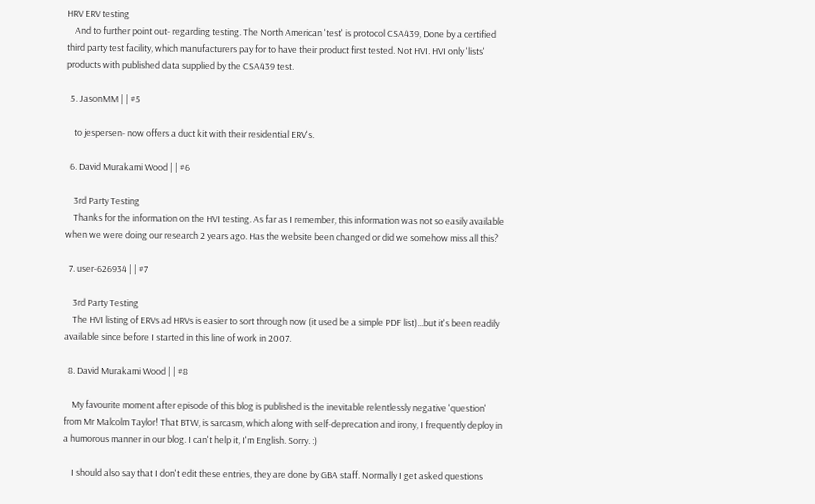HRV ERV testing
    And to further point out- regarding testing. The North American 'test' is protocol CSA439, Done by a certified third party test facility, which manufacturers pay for to have their product first tested. Not HVI. HVI only 'lists' products with published data supplied by the CSA439 test.

  5. JasonMM | | #5

    to jespersen- now offers a duct kit with their residential ERV's.

  6. David Murakami Wood | | #6

    3rd Party Testing
    Thanks for the information on the HVI testing. As far as I remember, this information was not so easily available when we were doing our research 2 years ago. Has the website been changed or did we somehow miss all this?

  7. user-626934 | | #7

    3rd Party Testing
    The HVI listing of ERVs ad HRVs is easier to sort through now (it used be a simple PDF list)...but it's been readily available since before I started in this line of work in 2007.

  8. David Murakami Wood | | #8

    My favourite moment after episode of this blog is published is the inevitable relentlessly negative 'question' from Mr Malcolm Taylor! That BTW, is sarcasm, which along with self-deprecation and irony, I frequently deploy in a humorous manner in our blog. I can't help it, I'm English. Sorry. :)

    I should also say that I don't edit these entries, they are done by GBA staff. Normally I get asked questions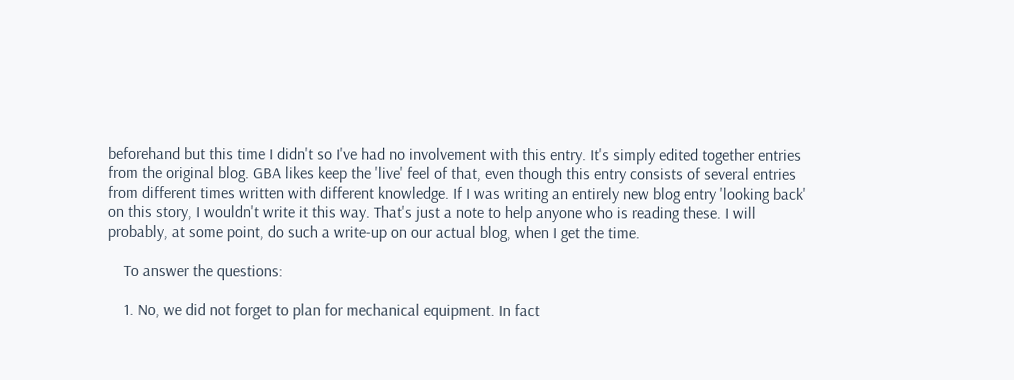beforehand but this time I didn't so I've had no involvement with this entry. It's simply edited together entries from the original blog. GBA likes keep the 'live' feel of that, even though this entry consists of several entries from different times written with different knowledge. If I was writing an entirely new blog entry 'looking back' on this story, I wouldn't write it this way. That's just a note to help anyone who is reading these. I will probably, at some point, do such a write-up on our actual blog, when I get the time.

    To answer the questions:

    1. No, we did not forget to plan for mechanical equipment. In fact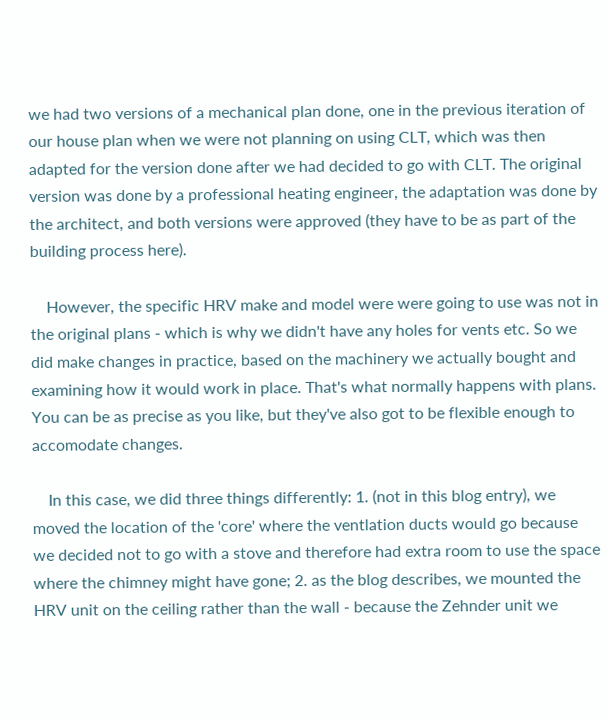we had two versions of a mechanical plan done, one in the previous iteration of our house plan when we were not planning on using CLT, which was then adapted for the version done after we had decided to go with CLT. The original version was done by a professional heating engineer, the adaptation was done by the architect, and both versions were approved (they have to be as part of the building process here).

    However, the specific HRV make and model were were going to use was not in the original plans - which is why we didn't have any holes for vents etc. So we did make changes in practice, based on the machinery we actually bought and examining how it would work in place. That's what normally happens with plans. You can be as precise as you like, but they've also got to be flexible enough to accomodate changes.

    In this case, we did three things differently: 1. (not in this blog entry), we moved the location of the 'core' where the ventlation ducts would go because we decided not to go with a stove and therefore had extra room to use the space where the chimney might have gone; 2. as the blog describes, we mounted the HRV unit on the ceiling rather than the wall - because the Zehnder unit we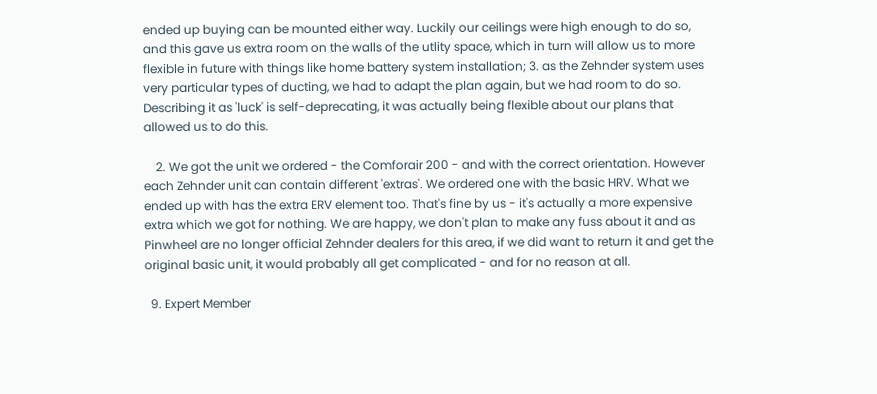ended up buying can be mounted either way. Luckily our ceilings were high enough to do so, and this gave us extra room on the walls of the utlity space, which in turn will allow us to more flexible in future with things like home battery system installation; 3. as the Zehnder system uses very particular types of ducting, we had to adapt the plan again, but we had room to do so. Describing it as 'luck' is self-deprecating, it was actually being flexible about our plans that allowed us to do this.

    2. We got the unit we ordered - the Comforair 200 - and with the correct orientation. However each Zehnder unit can contain different 'extras'. We ordered one with the basic HRV. What we ended up with has the extra ERV element too. That's fine by us - it's actually a more expensive extra which we got for nothing. We are happy, we don't plan to make any fuss about it and as Pinwheel are no longer official Zehnder dealers for this area, if we did want to return it and get the original basic unit, it would probably all get complicated - and for no reason at all.

  9. Expert Member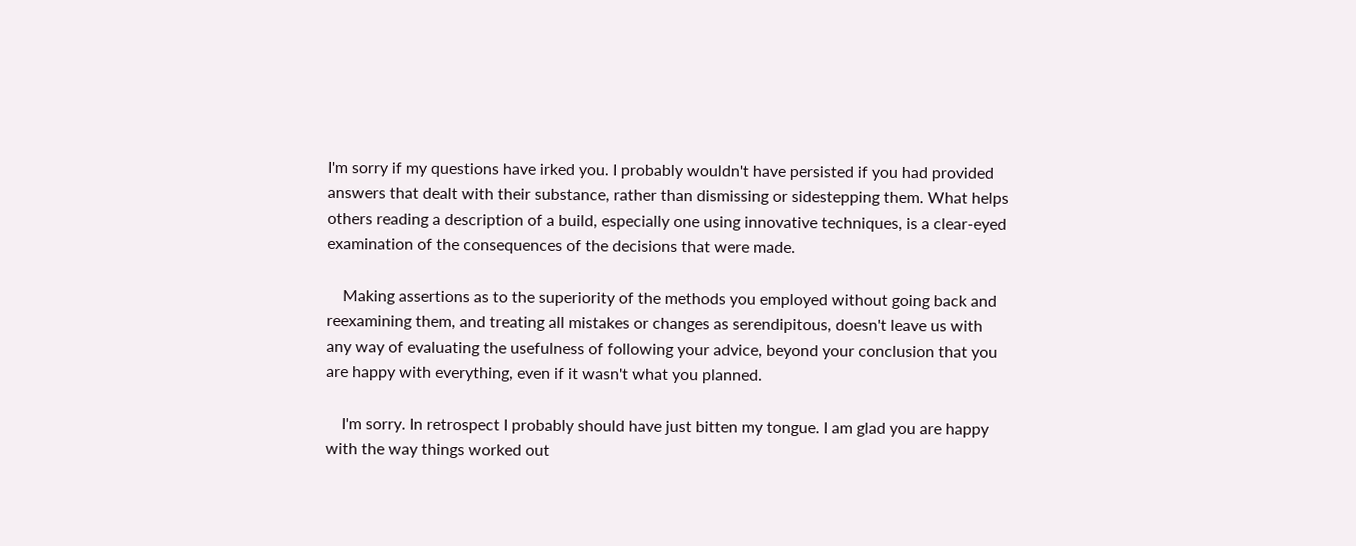I'm sorry if my questions have irked you. I probably wouldn't have persisted if you had provided answers that dealt with their substance, rather than dismissing or sidestepping them. What helps others reading a description of a build, especially one using innovative techniques, is a clear-eyed examination of the consequences of the decisions that were made.

    Making assertions as to the superiority of the methods you employed without going back and reexamining them, and treating all mistakes or changes as serendipitous, doesn't leave us with any way of evaluating the usefulness of following your advice, beyond your conclusion that you are happy with everything, even if it wasn't what you planned.

    I'm sorry. In retrospect I probably should have just bitten my tongue. I am glad you are happy with the way things worked out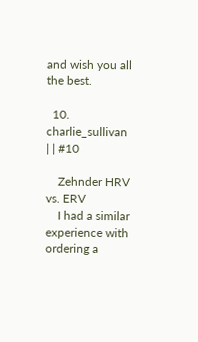and wish you all the best.

  10. charlie_sullivan | | #10

    Zehnder HRV vs. ERV
    I had a similar experience with ordering a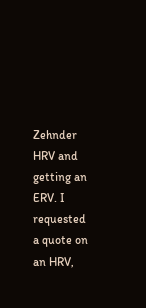Zehnder HRV and getting an ERV. I requested a quote on an HRV,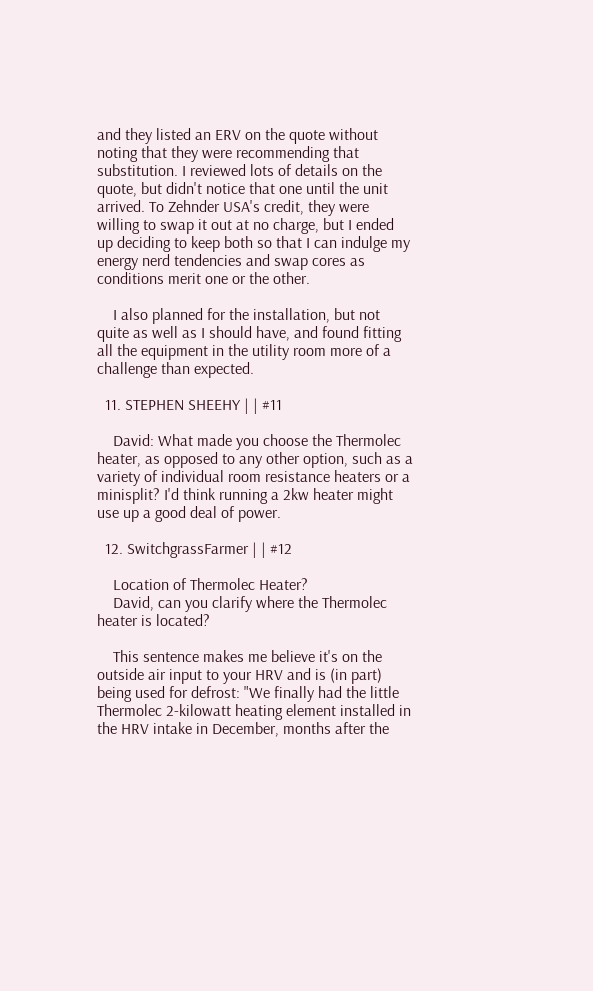and they listed an ERV on the quote without noting that they were recommending that substitution. I reviewed lots of details on the quote, but didn't notice that one until the unit arrived. To Zehnder USA's credit, they were willing to swap it out at no charge, but I ended up deciding to keep both so that I can indulge my energy nerd tendencies and swap cores as conditions merit one or the other.

    I also planned for the installation, but not quite as well as I should have, and found fitting all the equipment in the utility room more of a challenge than expected.

  11. STEPHEN SHEEHY | | #11

    David: What made you choose the Thermolec heater, as opposed to any other option, such as a variety of individual room resistance heaters or a minisplit? I'd think running a 2kw heater might use up a good deal of power.

  12. SwitchgrassFarmer | | #12

    Location of Thermolec Heater?
    David, can you clarify where the Thermolec heater is located?

    This sentence makes me believe it's on the outside air input to your HRV and is (in part) being used for defrost: "We finally had the little Thermolec 2-kilowatt heating element installed in the HRV intake in December, months after the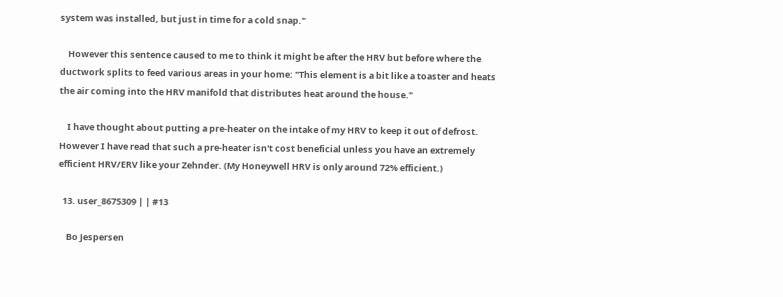system was installed, but just in time for a cold snap."

    However this sentence caused to me to think it might be after the HRV but before where the ductwork splits to feed various areas in your home: "This element is a bit like a toaster and heats the air coming into the HRV manifold that distributes heat around the house."

    I have thought about putting a pre-heater on the intake of my HRV to keep it out of defrost. However I have read that such a pre-heater isn't cost beneficial unless you have an extremely efficient HRV/ERV like your Zehnder. (My Honeywell HRV is only around 72% efficient.)

  13. user_8675309 | | #13

    Bo Jespersen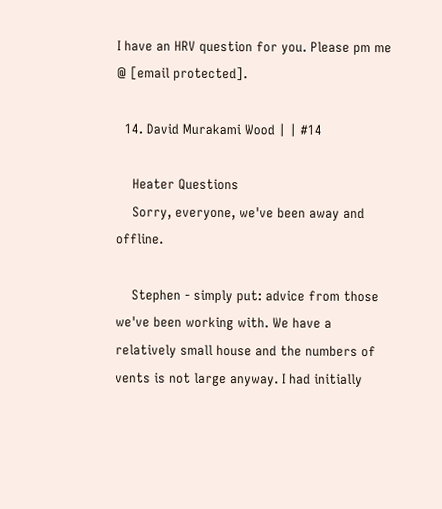I have an HRV question for you. Please pm me @ [email protected].

  14. David Murakami Wood | | #14

    Heater Questions
    Sorry, everyone, we've been away and offline.

    Stephen - simply put: advice from those we've been working with. We have a relatively small house and the numbers of vents is not large anyway. I had initially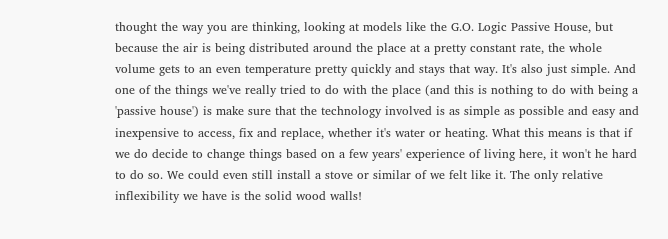thought the way you are thinking, looking at models like the G.O. Logic Passive House, but because the air is being distributed around the place at a pretty constant rate, the whole volume gets to an even temperature pretty quickly and stays that way. It's also just simple. And one of the things we've really tried to do with the place (and this is nothing to do with being a 'passive house') is make sure that the technology involved is as simple as possible and easy and inexpensive to access, fix and replace, whether it's water or heating. What this means is that if we do decide to change things based on a few years' experience of living here, it won't he hard to do so. We could even still install a stove or similar of we felt like it. The only relative inflexibility we have is the solid wood walls!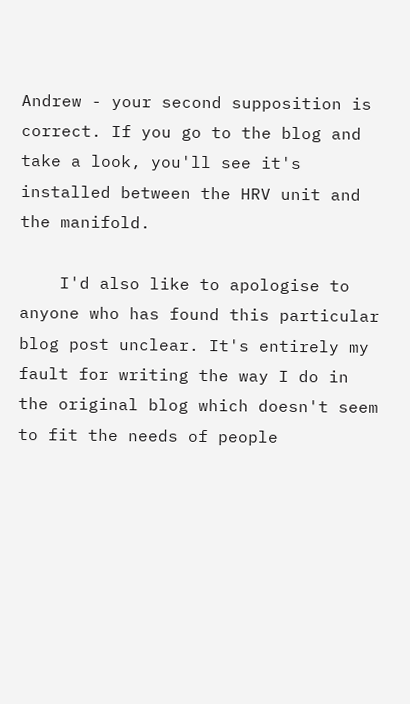Andrew - your second supposition is correct. If you go to the blog and take a look, you'll see it's installed between the HRV unit and the manifold.

    I'd also like to apologise to anyone who has found this particular blog post unclear. It's entirely my fault for writing the way I do in the original blog which doesn't seem to fit the needs of people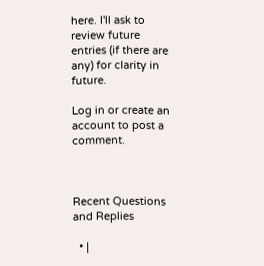here. I'll ask to review future entries (if there are any) for clarity in future.

Log in or create an account to post a comment.



Recent Questions and Replies

  • |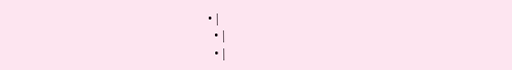• |
  • |
  • |